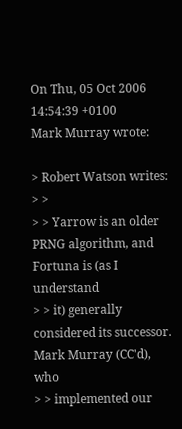On Thu, 05 Oct 2006 14:54:39 +0100
Mark Murray wrote:

> Robert Watson writes:
> >
> > Yarrow is an older PRNG algorithm, and Fortuna is (as I understand
> > it) generally considered its successor. Mark Murray (CC'd), who
> > implemented our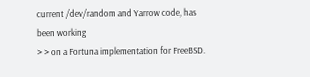current /dev/random and Yarrow code, has been working
> > on a Fortuna implementation for FreeBSD.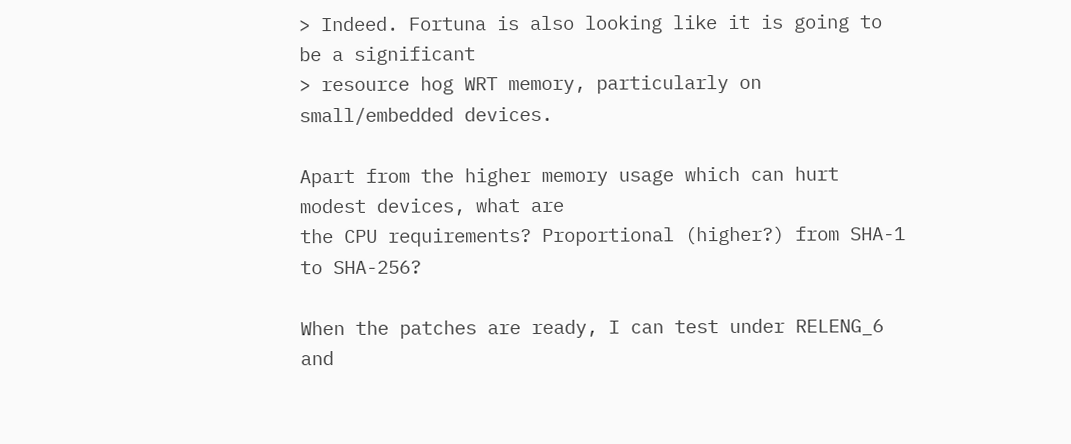> Indeed. Fortuna is also looking like it is going to be a significant
> resource hog WRT memory, particularly on small/embedded devices.

Apart from the higher memory usage which can hurt modest devices, what are
the CPU requirements? Proportional (higher?) from SHA-1 to SHA-256?

When the patches are ready, I can test under RELENG_6 and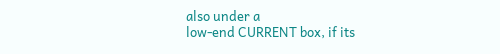also under a
low-end CURRENT box, if its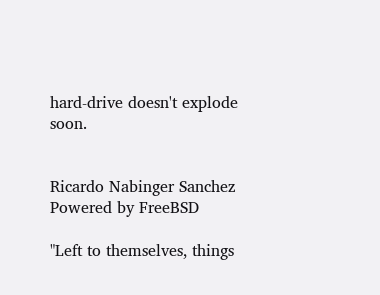hard-drive doesn't explode soon.


Ricardo Nabinger Sanchez
Powered by FreeBSD

"Left to themselves, things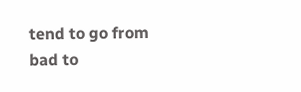tend to go from bad to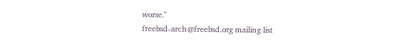worse."
freebsd-arch@freebsd.org mailing list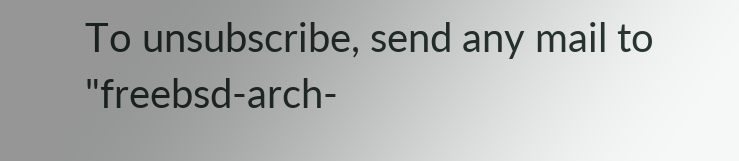To unsubscribe, send any mail to "freebsd-arch-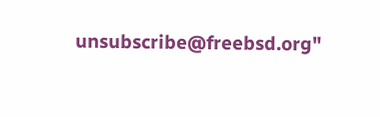unsubscribe@freebsd.org"